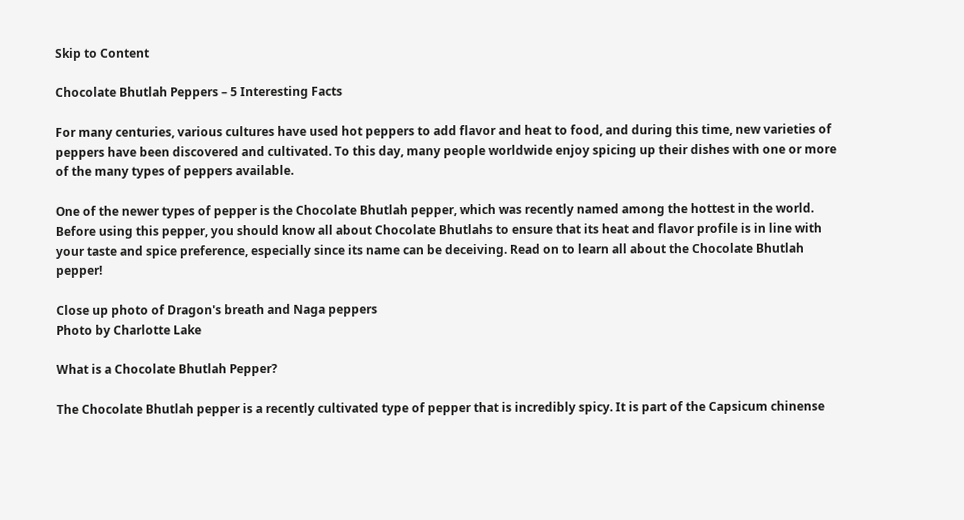Skip to Content

Chocolate Bhutlah Peppers – 5 Interesting Facts

For many centuries, various cultures have used hot peppers to add flavor and heat to food, and during this time, new varieties of peppers have been discovered and cultivated. To this day, many people worldwide enjoy spicing up their dishes with one or more of the many types of peppers available.

One of the newer types of pepper is the Chocolate Bhutlah pepper, which was recently named among the hottest in the world. Before using this pepper, you should know all about Chocolate Bhutlahs to ensure that its heat and flavor profile is in line with your taste and spice preference, especially since its name can be deceiving. Read on to learn all about the Chocolate Bhutlah pepper!

Close up photo of Dragon's breath and Naga peppers
Photo by Charlotte Lake

What is a Chocolate Bhutlah Pepper?

The Chocolate Bhutlah pepper is a recently cultivated type of pepper that is incredibly spicy. It is part of the Capsicum chinense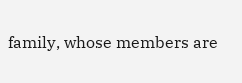family, whose members are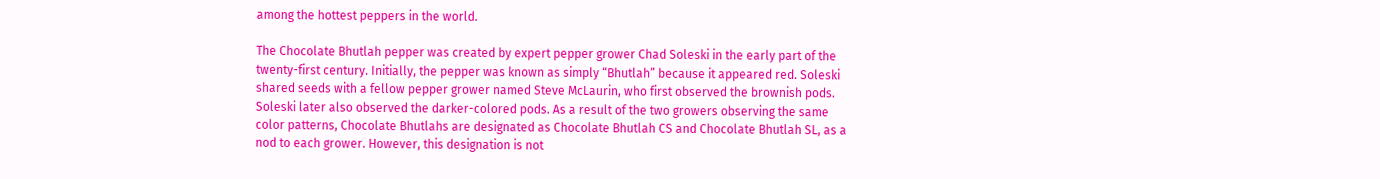among the hottest peppers in the world.

The Chocolate Bhutlah pepper was created by expert pepper grower Chad Soleski in the early part of the twenty-first century. Initially, the pepper was known as simply “Bhutlah” because it appeared red. Soleski shared seeds with a fellow pepper grower named Steve McLaurin, who first observed the brownish pods. Soleski later also observed the darker-colored pods. As a result of the two growers observing the same color patterns, Chocolate Bhutlahs are designated as Chocolate Bhutlah CS and Chocolate Bhutlah SL, as a nod to each grower. However, this designation is not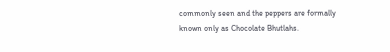commonly seen and the peppers are formally known only as Chocolate Bhutlahs.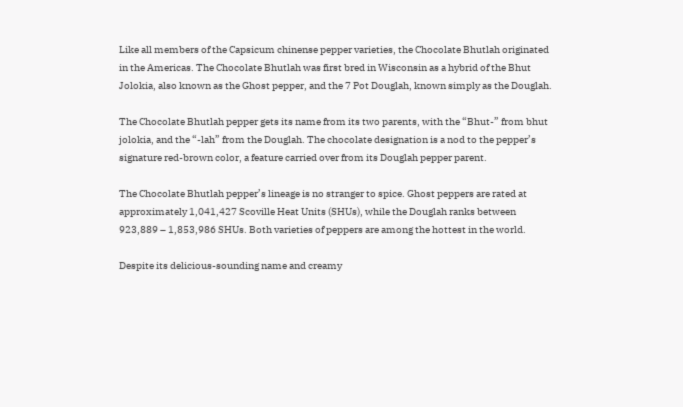Like all members of the Capsicum chinense pepper varieties, the Chocolate Bhutlah originated in the Americas. The Chocolate Bhutlah was first bred in Wisconsin as a hybrid of the Bhut Jolokia, also known as the Ghost pepper, and the 7 Pot Douglah, known simply as the Douglah.

The Chocolate Bhutlah pepper gets its name from its two parents, with the “Bhut-” from bhut jolokia, and the “-lah” from the Douglah. The chocolate designation is a nod to the pepper’s signature red-brown color, a feature carried over from its Douglah pepper parent.

The Chocolate Bhutlah pepper’s lineage is no stranger to spice. Ghost peppers are rated at approximately 1,041,427 Scoville Heat Units (SHUs), while the Douglah ranks between 923,889 – 1,853,986 SHUs. Both varieties of peppers are among the hottest in the world.

Despite its delicious-sounding name and creamy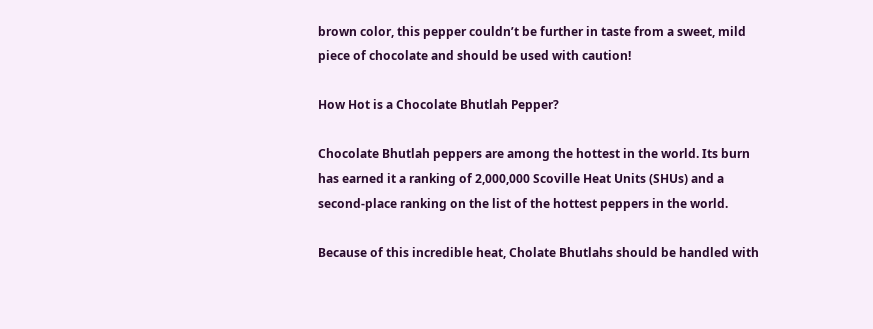brown color, this pepper couldn’t be further in taste from a sweet, mild piece of chocolate and should be used with caution!

How Hot is a Chocolate Bhutlah Pepper?

Chocolate Bhutlah peppers are among the hottest in the world. Its burn has earned it a ranking of 2,000,000 Scoville Heat Units (SHUs) and a second-place ranking on the list of the hottest peppers in the world.

Because of this incredible heat, Cholate Bhutlahs should be handled with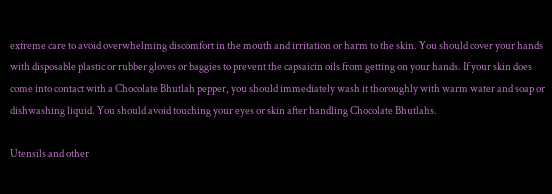extreme care to avoid overwhelming discomfort in the mouth and irritation or harm to the skin. You should cover your hands with disposable plastic or rubber gloves or baggies to prevent the capsaicin oils from getting on your hands. If your skin does come into contact with a Chocolate Bhutlah pepper, you should immediately wash it thoroughly with warm water and soap or dishwashing liquid. You should avoid touching your eyes or skin after handling Chocolate Bhutlahs.

Utensils and other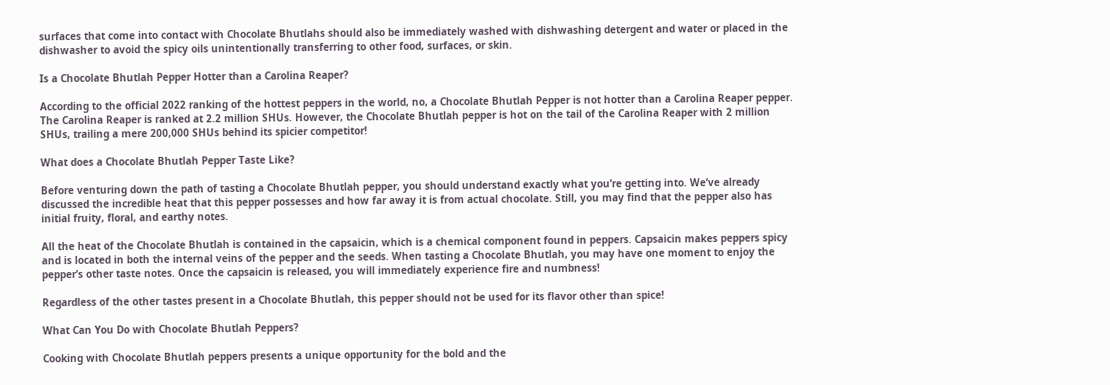surfaces that come into contact with Chocolate Bhutlahs should also be immediately washed with dishwashing detergent and water or placed in the dishwasher to avoid the spicy oils unintentionally transferring to other food, surfaces, or skin.

Is a Chocolate Bhutlah Pepper Hotter than a Carolina Reaper?

According to the official 2022 ranking of the hottest peppers in the world, no, a Chocolate Bhutlah Pepper is not hotter than a Carolina Reaper pepper. The Carolina Reaper is ranked at 2.2 million SHUs. However, the Chocolate Bhutlah pepper is hot on the tail of the Carolina Reaper with 2 million SHUs, trailing a mere 200,000 SHUs behind its spicier competitor!

What does a Chocolate Bhutlah Pepper Taste Like?

Before venturing down the path of tasting a Chocolate Bhutlah pepper, you should understand exactly what you’re getting into. We’ve already discussed the incredible heat that this pepper possesses and how far away it is from actual chocolate. Still, you may find that the pepper also has initial fruity, floral, and earthy notes.

All the heat of the Chocolate Bhutlah is contained in the capsaicin, which is a chemical component found in peppers. Capsaicin makes peppers spicy and is located in both the internal veins of the pepper and the seeds. When tasting a Chocolate Bhutlah, you may have one moment to enjoy the pepper’s other taste notes. Once the capsaicin is released, you will immediately experience fire and numbness!

Regardless of the other tastes present in a Chocolate Bhutlah, this pepper should not be used for its flavor other than spice!

What Can You Do with Chocolate Bhutlah Peppers?

Cooking with Chocolate Bhutlah peppers presents a unique opportunity for the bold and the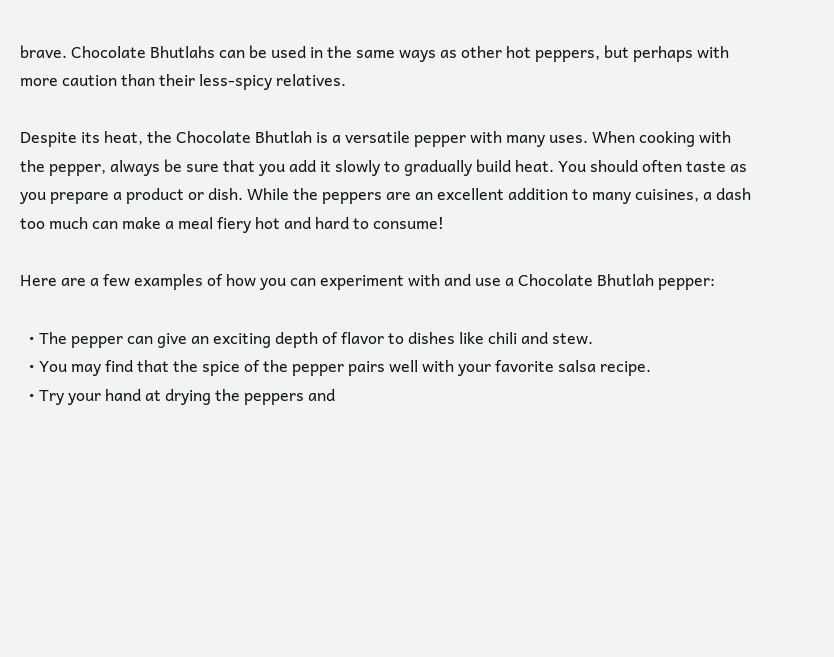brave. Chocolate Bhutlahs can be used in the same ways as other hot peppers, but perhaps with more caution than their less-spicy relatives.

Despite its heat, the Chocolate Bhutlah is a versatile pepper with many uses. When cooking with the pepper, always be sure that you add it slowly to gradually build heat. You should often taste as you prepare a product or dish. While the peppers are an excellent addition to many cuisines, a dash too much can make a meal fiery hot and hard to consume!

Here are a few examples of how you can experiment with and use a Chocolate Bhutlah pepper:

  • The pepper can give an exciting depth of flavor to dishes like chili and stew.
  • You may find that the spice of the pepper pairs well with your favorite salsa recipe.
  • Try your hand at drying the peppers and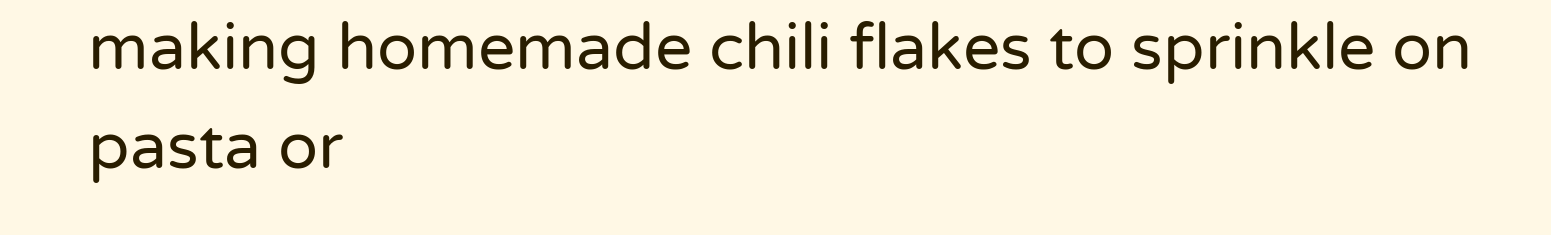making homemade chili flakes to sprinkle on pasta or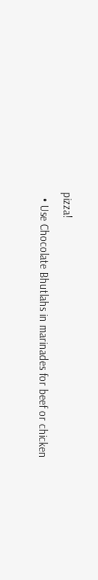pizza!
  • Use Chocolate Bhutlahs in marinades for beef or chicken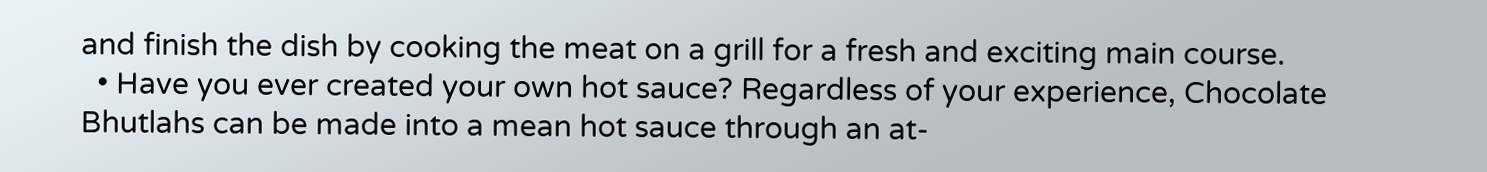and finish the dish by cooking the meat on a grill for a fresh and exciting main course.
  • Have you ever created your own hot sauce? Regardless of your experience, Chocolate Bhutlahs can be made into a mean hot sauce through an at-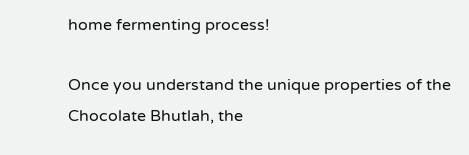home fermenting process!

Once you understand the unique properties of the Chocolate Bhutlah, the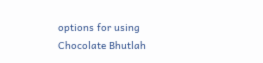options for using Chocolate Bhutlah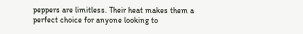peppers are limitless. Their heat makes them a perfect choice for anyone looking to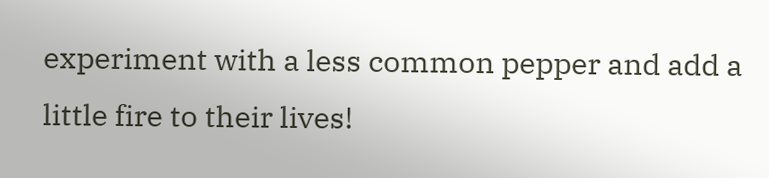experiment with a less common pepper and add a little fire to their lives!